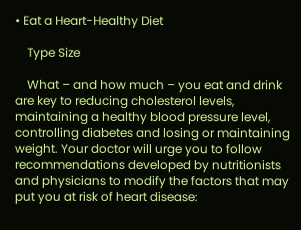• Eat a Heart-Healthy Diet

    Type Size

    What – and how much – you eat and drink are key to reducing cholesterol levels, maintaining a healthy blood pressure level, controlling diabetes and losing or maintaining weight. Your doctor will urge you to follow recommendations developed by nutritionists and physicians to modify the factors that may put you at risk of heart disease: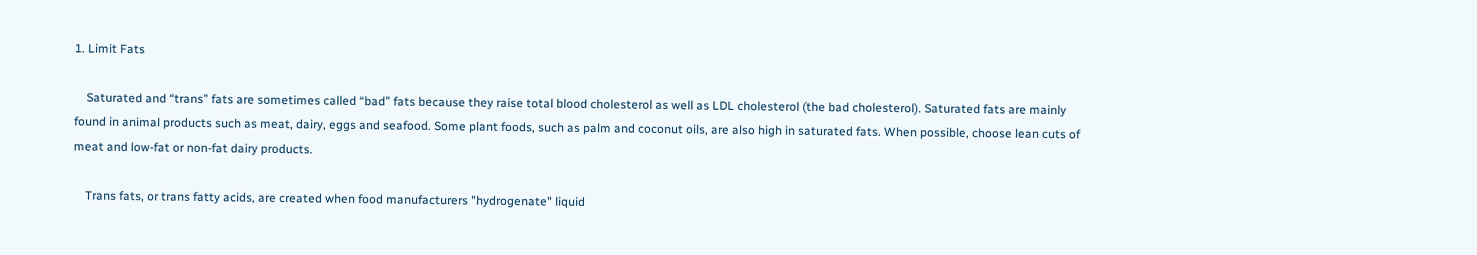1. Limit Fats

    Saturated and “trans” fats are sometimes called “bad” fats because they raise total blood cholesterol as well as LDL cholesterol (the bad cholesterol). Saturated fats are mainly found in animal products such as meat, dairy, eggs and seafood. Some plant foods, such as palm and coconut oils, are also high in saturated fats. When possible, choose lean cuts of meat and low-fat or non-fat dairy products.

    Trans fats, or trans fatty acids, are created when food manufacturers "hydrogenate" liquid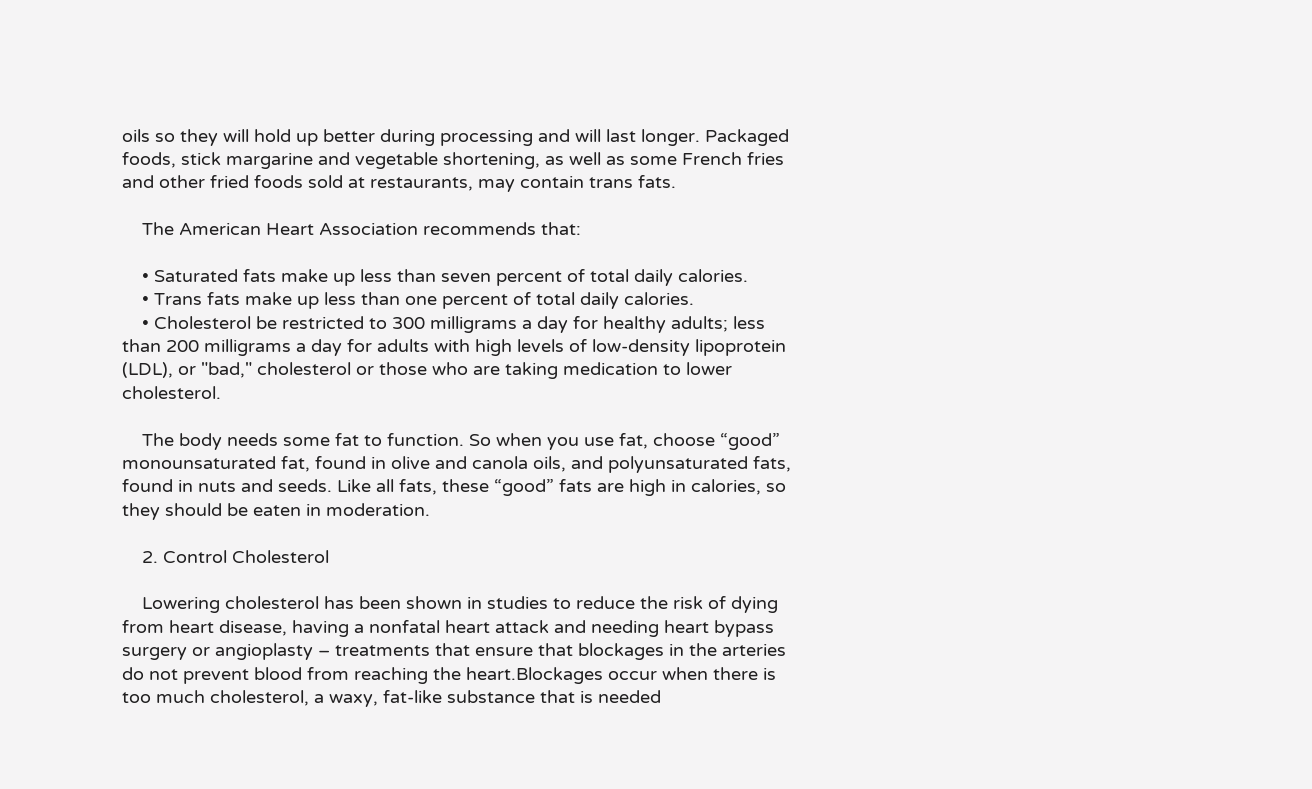oils so they will hold up better during processing and will last longer. Packaged foods, stick margarine and vegetable shortening, as well as some French fries and other fried foods sold at restaurants, may contain trans fats.

    The American Heart Association recommends that:

    • Saturated fats make up less than seven percent of total daily calories.
    • Trans fats make up less than one percent of total daily calories.
    • Cholesterol be restricted to 300 milligrams a day for healthy adults; less than 200 milligrams a day for adults with high levels of low-density lipoprotein (LDL), or "bad," cholesterol or those who are taking medication to lower cholesterol.

    The body needs some fat to function. So when you use fat, choose “good” monounsaturated fat, found in olive and canola oils, and polyunsaturated fats, found in nuts and seeds. Like all fats, these “good” fats are high in calories, so they should be eaten in moderation.

    2. Control Cholesterol

    Lowering cholesterol has been shown in studies to reduce the risk of dying from heart disease, having a nonfatal heart attack and needing heart bypass surgery or angioplasty – treatments that ensure that blockages in the arteries do not prevent blood from reaching the heart.Blockages occur when there is too much cholesterol, a waxy, fat-like substance that is needed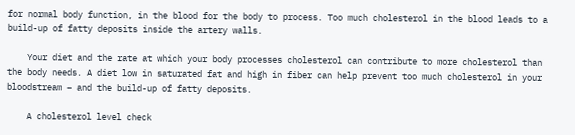for normal body function, in the blood for the body to process. Too much cholesterol in the blood leads to a build-up of fatty deposits inside the artery walls.

    Your diet and the rate at which your body processes cholesterol can contribute to more cholesterol than the body needs. A diet low in saturated fat and high in fiber can help prevent too much cholesterol in your bloodstream – and the build-up of fatty deposits.

    A cholesterol level check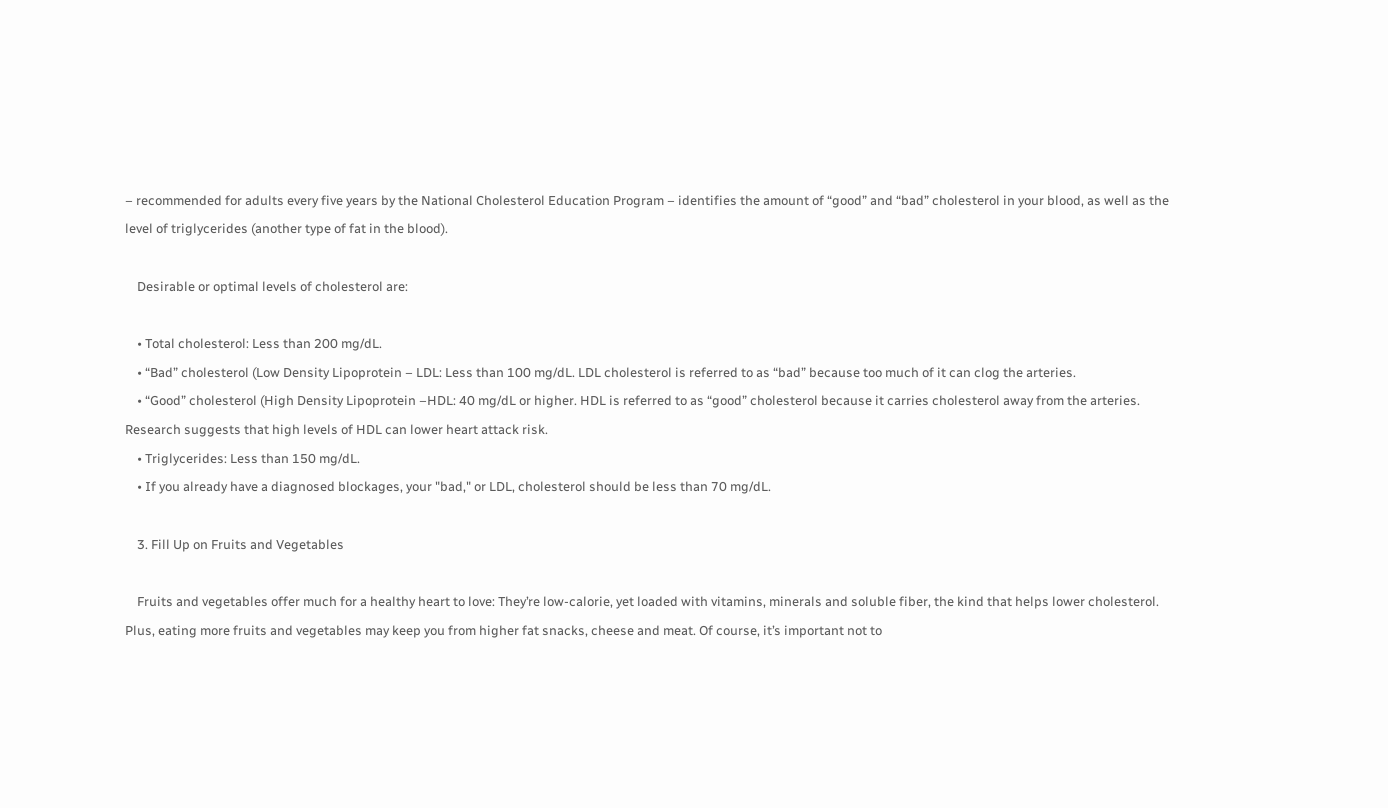– recommended for adults every five years by the National Cholesterol Education Program – identifies the amount of “good” and “bad” cholesterol in your blood, as well as the level of triglycerides (another type of fat in the blood).

    Desirable or optimal levels of cholesterol are:

    • Total cholesterol: Less than 200 mg/dL.
    • “Bad” cholesterol (Low Density Lipoprotein – LDL: Less than 100 mg/dL. LDL cholesterol is referred to as “bad” because too much of it can clog the arteries.
    • “Good” cholesterol (High Density Lipoprotein –HDL: 40 mg/dL or higher. HDL is referred to as “good” cholesterol because it carries cholesterol away from the arteries. Research suggests that high levels of HDL can lower heart attack risk.
    • Triglycerides: Less than 150 mg/dL.
    • If you already have a diagnosed blockages, your "bad," or LDL, cholesterol should be less than 70 mg/dL.

    3. Fill Up on Fruits and Vegetables

    Fruits and vegetables offer much for a healthy heart to love: They’re low-calorie, yet loaded with vitamins, minerals and soluble fiber, the kind that helps lower cholesterol. Plus, eating more fruits and vegetables may keep you from higher fat snacks, cheese and meat. Of course, it’s important not to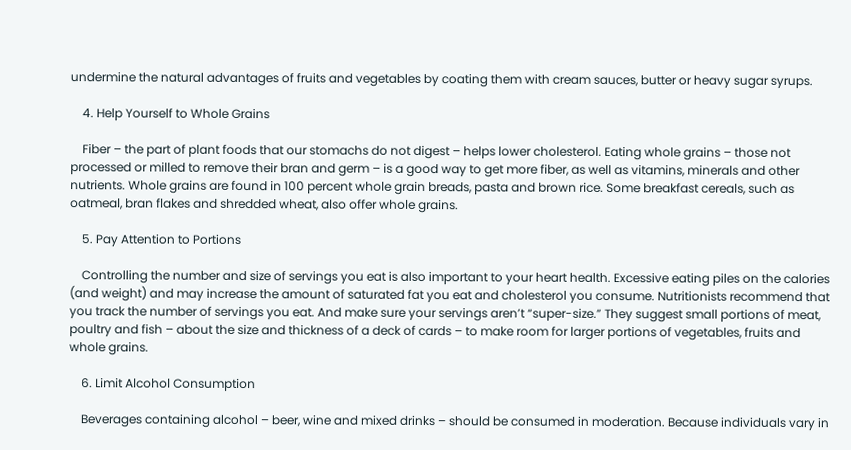undermine the natural advantages of fruits and vegetables by coating them with cream sauces, butter or heavy sugar syrups.

    4. Help Yourself to Whole Grains

    Fiber – the part of plant foods that our stomachs do not digest – helps lower cholesterol. Eating whole grains – those not processed or milled to remove their bran and germ – is a good way to get more fiber, as well as vitamins, minerals and other nutrients. Whole grains are found in 100 percent whole grain breads, pasta and brown rice. Some breakfast cereals, such as oatmeal, bran flakes and shredded wheat, also offer whole grains.

    5. Pay Attention to Portions

    Controlling the number and size of servings you eat is also important to your heart health. Excessive eating piles on the calories (and weight) and may increase the amount of saturated fat you eat and cholesterol you consume. Nutritionists recommend that you track the number of servings you eat. And make sure your servings aren’t “super-size.” They suggest small portions of meat, poultry and fish – about the size and thickness of a deck of cards – to make room for larger portions of vegetables, fruits and whole grains.

    6. Limit Alcohol Consumption

    Beverages containing alcohol – beer, wine and mixed drinks – should be consumed in moderation. Because individuals vary in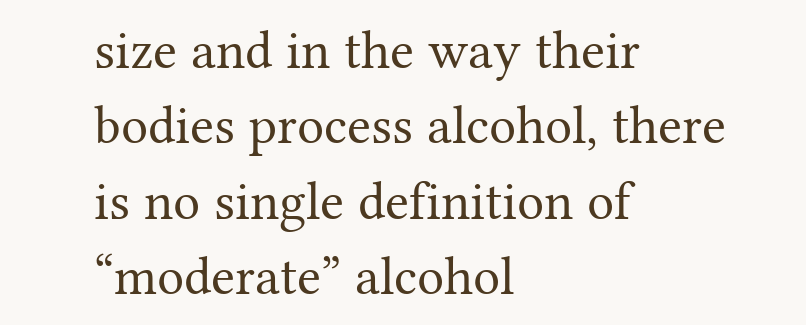size and in the way their bodies process alcohol, there is no single definition of “moderate” alcohol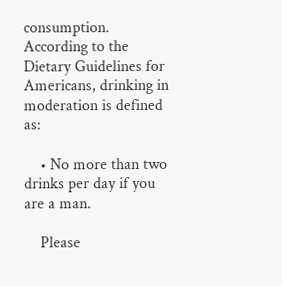consumption. According to the Dietary Guidelines for Americans, drinking in moderation is defined as:

    • No more than two drinks per day if you are a man.

    Please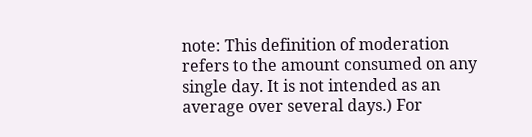note: This definition of moderation refers to the amount consumed on any single day. It is not intended as an average over several days.) For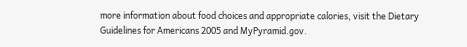more information about food choices and appropriate calories, visit the Dietary Guidelines for Americans 2005 and MyPyramid.gov.